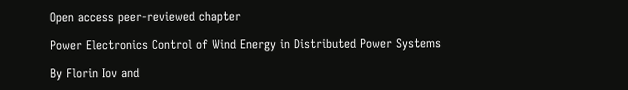Open access peer-reviewed chapter

Power Electronics Control of Wind Energy in Distributed Power Systems

By Florin Iov and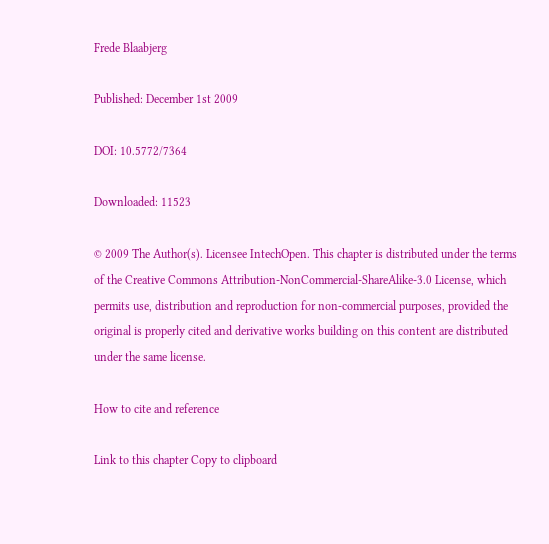Frede Blaabjerg

Published: December 1st 2009

DOI: 10.5772/7364

Downloaded: 11523

© 2009 The Author(s). Licensee IntechOpen. This chapter is distributed under the terms of the Creative Commons Attribution-NonCommercial-ShareAlike-3.0 License, which permits use, distribution and reproduction for non-commercial purposes, provided the original is properly cited and derivative works building on this content are distributed under the same license.

How to cite and reference

Link to this chapter Copy to clipboard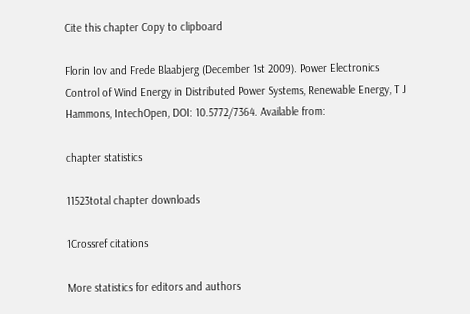Cite this chapter Copy to clipboard

Florin Iov and Frede Blaabjerg (December 1st 2009). Power Electronics Control of Wind Energy in Distributed Power Systems, Renewable Energy, T J Hammons, IntechOpen, DOI: 10.5772/7364. Available from:

chapter statistics

11523total chapter downloads

1Crossref citations

More statistics for editors and authors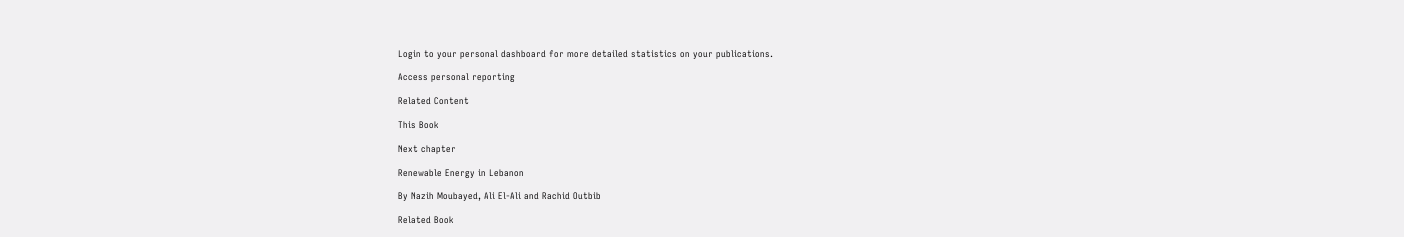Login to your personal dashboard for more detailed statistics on your publications.

Access personal reporting

Related Content

This Book

Next chapter

Renewable Energy in Lebanon

By Nazih Moubayed, Ali El-Ali and Rachid Outbib

Related Book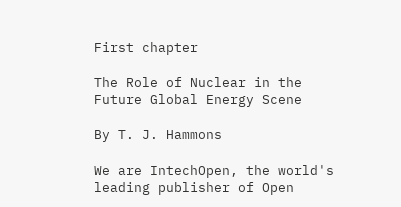First chapter

The Role of Nuclear in the Future Global Energy Scene

By T. J. Hammons

We are IntechOpen, the world's leading publisher of Open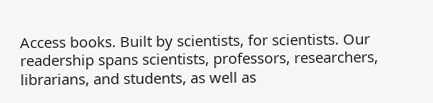Access books. Built by scientists, for scientists. Our readership spans scientists, professors, researchers, librarians, and students, as well as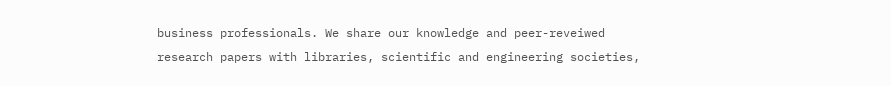business professionals. We share our knowledge and peer-reveiwed research papers with libraries, scientific and engineering societies,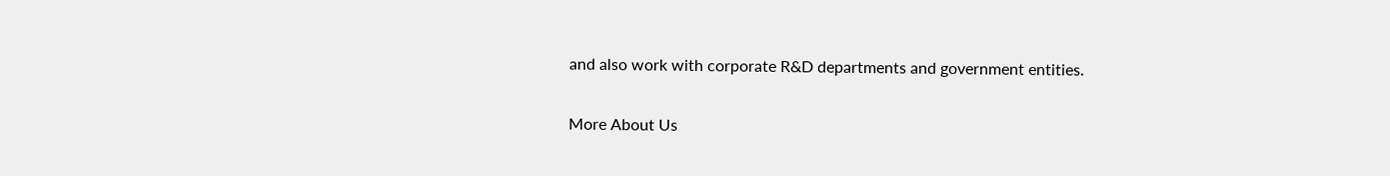and also work with corporate R&D departments and government entities.

More About Us